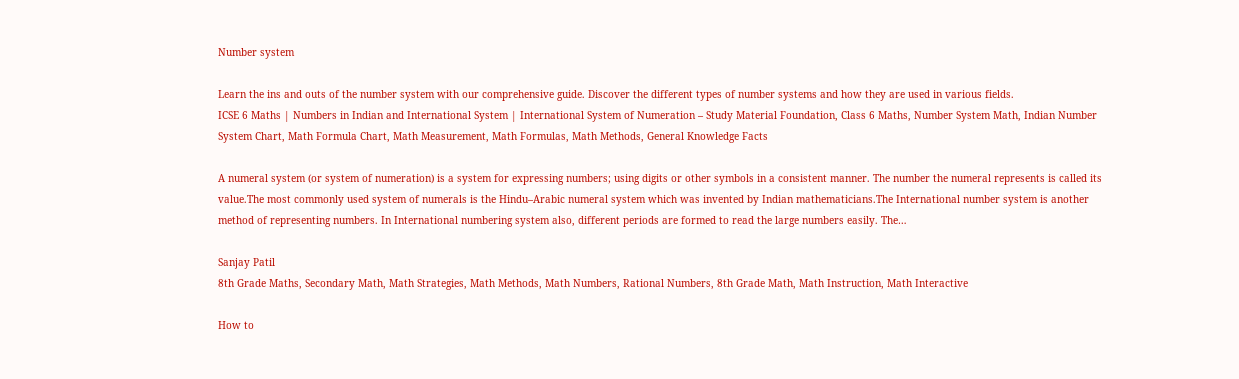Number system

Learn the ins and outs of the number system with our comprehensive guide. Discover the different types of number systems and how they are used in various fields.
ICSE 6 Maths | Numbers in Indian and International System | International System of Numeration – Study Material Foundation, Class 6 Maths, Number System Math, Indian Number System Chart, Math Formula Chart, Math Measurement, Math Formulas, Math Methods, General Knowledge Facts

A numeral system (or system of numeration) is a system for expressing numbers; using digits or other symbols in a consistent manner. The number the numeral represents is called its value.The most commonly used system of numerals is the Hindu–Arabic numeral system which was invented by Indian mathematicians.The International number system is another method of representing numbers. In International numbering system also, different periods are formed to read the large numbers easily. The…

Sanjay Patil
8th Grade Maths, Secondary Math, Math Strategies, Math Methods, Math Numbers, Rational Numbers, 8th Grade Math, Math Instruction, Math Interactive

How to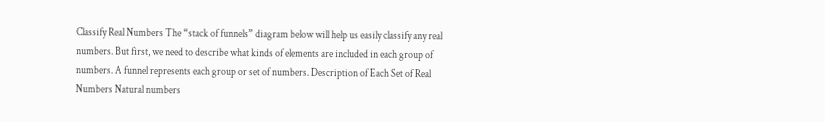Classify Real Numbers The “stack of funnels” diagram below will help us easily classify any real numbers. But first, we need to describe what kinds of elements are included in each group of numbers. A funnel represents each group or set of numbers. Description of Each Set of Real Numbers Natural numbers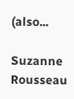(also...

Suzanne Rousseau